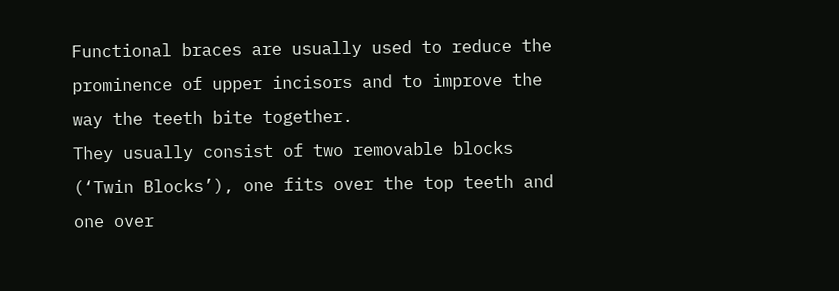Functional braces are usually used to reduce the prominence of upper incisors and to improve the way the teeth bite together.
They usually consist of two removable blocks (‘Twin Blocks’), one fits over the top teeth and one over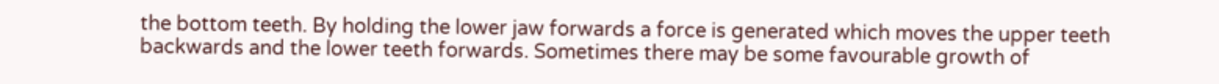the bottom teeth. By holding the lower jaw forwards a force is generated which moves the upper teeth backwards and the lower teeth forwards. Sometimes there may be some favourable growth of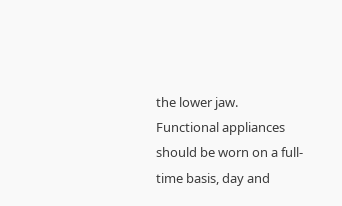the lower jaw.
Functional appliances should be worn on a full-time basis, day and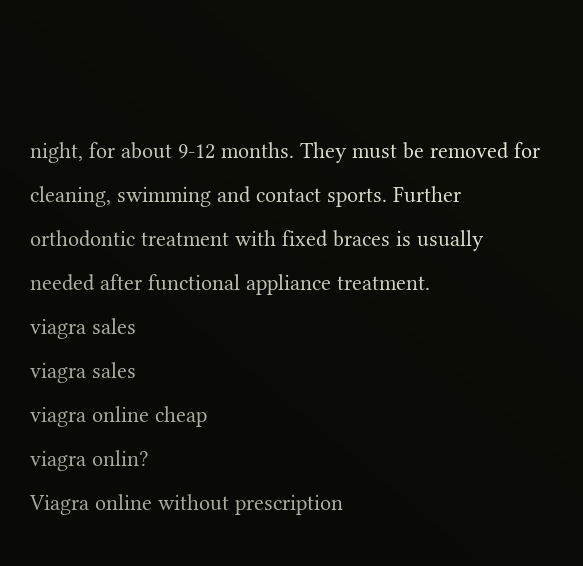night, for about 9-12 months. They must be removed for cleaning, swimming and contact sports. Further orthodontic treatment with fixed braces is usually needed after functional appliance treatment.
viagra sales
viagra sales
viagra online cheap
viagra onlin?
Viagra online without prescription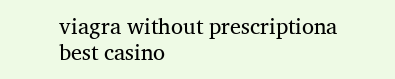viagra without prescriptiona
best casino